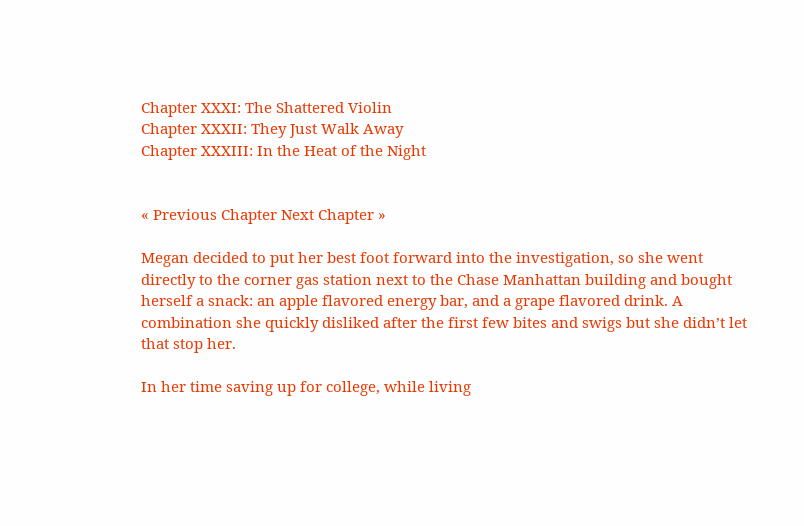Chapter XXXI: The Shattered Violin
Chapter XXXII: They Just Walk Away
Chapter XXXIII: In the Heat of the Night


« Previous Chapter Next Chapter »

Megan decided to put her best foot forward into the investigation, so she went directly to the corner gas station next to the Chase Manhattan building and bought herself a snack: an apple flavored energy bar, and a grape flavored drink. A combination she quickly disliked after the first few bites and swigs but she didn’t let that stop her.

In her time saving up for college, while living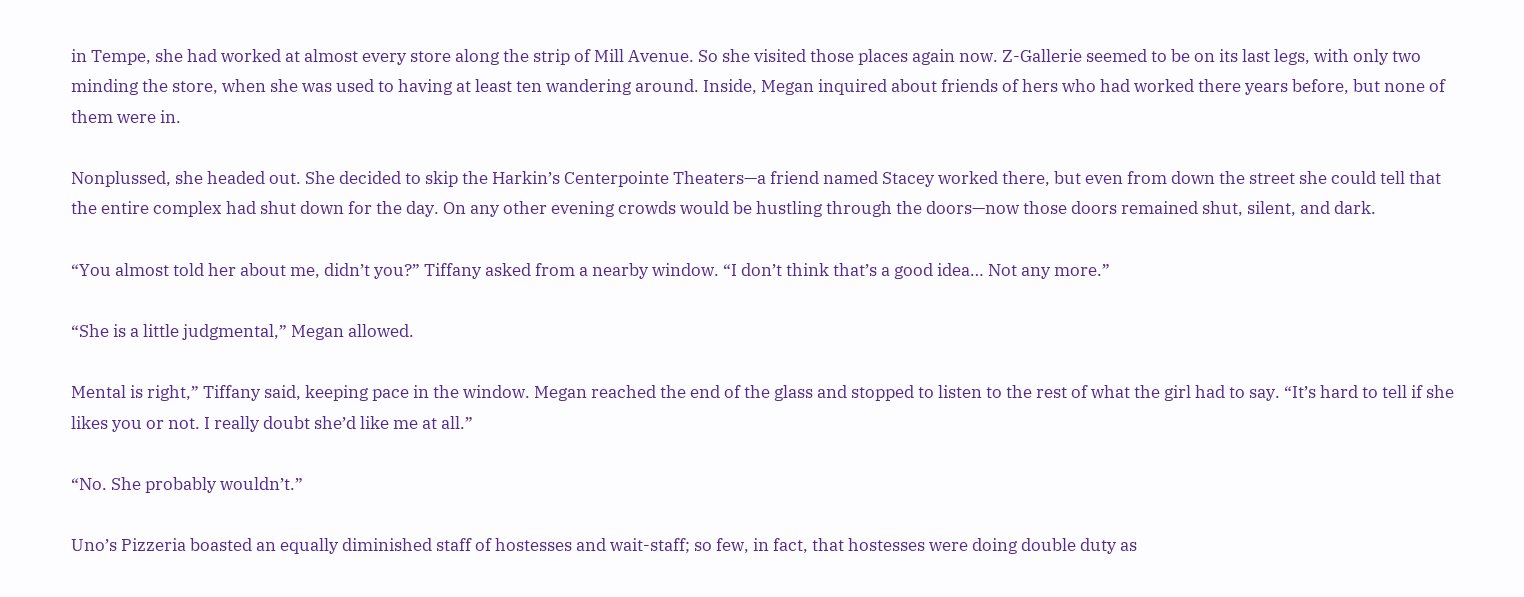in Tempe, she had worked at almost every store along the strip of Mill Avenue. So she visited those places again now. Z-Gallerie seemed to be on its last legs, with only two minding the store, when she was used to having at least ten wandering around. Inside, Megan inquired about friends of hers who had worked there years before, but none of them were in.

Nonplussed, she headed out. She decided to skip the Harkin’s Centerpointe Theaters—a friend named Stacey worked there, but even from down the street she could tell that the entire complex had shut down for the day. On any other evening crowds would be hustling through the doors—now those doors remained shut, silent, and dark.

“You almost told her about me, didn’t you?” Tiffany asked from a nearby window. “I don’t think that’s a good idea… Not any more.”

“She is a little judgmental,” Megan allowed.

Mental is right,” Tiffany said, keeping pace in the window. Megan reached the end of the glass and stopped to listen to the rest of what the girl had to say. “It’s hard to tell if she likes you or not. I really doubt she’d like me at all.”

“No. She probably wouldn’t.”

Uno’s Pizzeria boasted an equally diminished staff of hostesses and wait-staff; so few, in fact, that hostesses were doing double duty as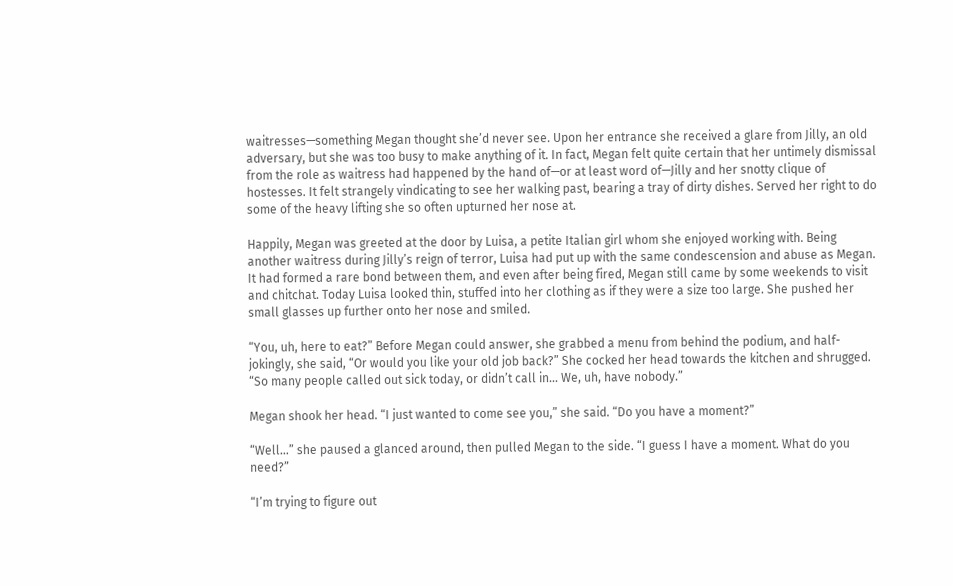waitresses—something Megan thought she’d never see. Upon her entrance she received a glare from Jilly, an old adversary, but she was too busy to make anything of it. In fact, Megan felt quite certain that her untimely dismissal from the role as waitress had happened by the hand of—or at least word of—Jilly and her snotty clique of hostesses. It felt strangely vindicating to see her walking past, bearing a tray of dirty dishes. Served her right to do some of the heavy lifting she so often upturned her nose at.

Happily, Megan was greeted at the door by Luisa, a petite Italian girl whom she enjoyed working with. Being another waitress during Jilly’s reign of terror, Luisa had put up with the same condescension and abuse as Megan. It had formed a rare bond between them, and even after being fired, Megan still came by some weekends to visit and chitchat. Today Luisa looked thin, stuffed into her clothing as if they were a size too large. She pushed her small glasses up further onto her nose and smiled.

“You, uh, here to eat?” Before Megan could answer, she grabbed a menu from behind the podium, and half-jokingly, she said, “Or would you like your old job back?” She cocked her head towards the kitchen and shrugged. “So many people called out sick today, or didn’t call in… We, uh, have nobody.”

Megan shook her head. “I just wanted to come see you,” she said. “Do you have a moment?”

“Well…” she paused a glanced around, then pulled Megan to the side. “I guess I have a moment. What do you need?”

“I’m trying to figure out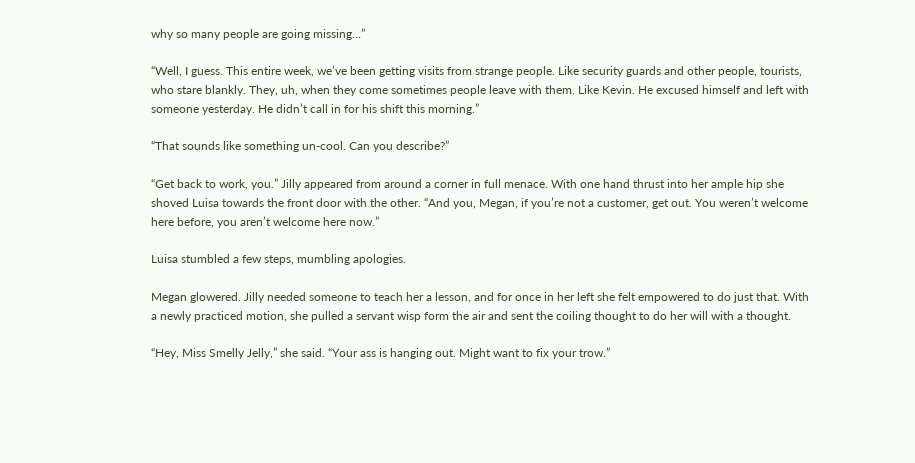why so many people are going missing…”

“Well, I guess. This entire week, we’ve been getting visits from strange people. Like security guards and other people, tourists, who stare blankly. They, uh, when they come sometimes people leave with them. Like Kevin. He excused himself and left with someone yesterday. He didn’t call in for his shift this morning.”

“That sounds like something un-cool. Can you describe?”

“Get back to work, you.” Jilly appeared from around a corner in full menace. With one hand thrust into her ample hip she shoved Luisa towards the front door with the other. “And you, Megan, if you’re not a customer, get out. You weren’t welcome here before, you aren’t welcome here now.”

Luisa stumbled a few steps, mumbling apologies.

Megan glowered. Jilly needed someone to teach her a lesson, and for once in her left she felt empowered to do just that. With a newly practiced motion, she pulled a servant wisp form the air and sent the coiling thought to do her will with a thought.

“Hey, Miss Smelly Jelly,” she said. “Your ass is hanging out. Might want to fix your trow.”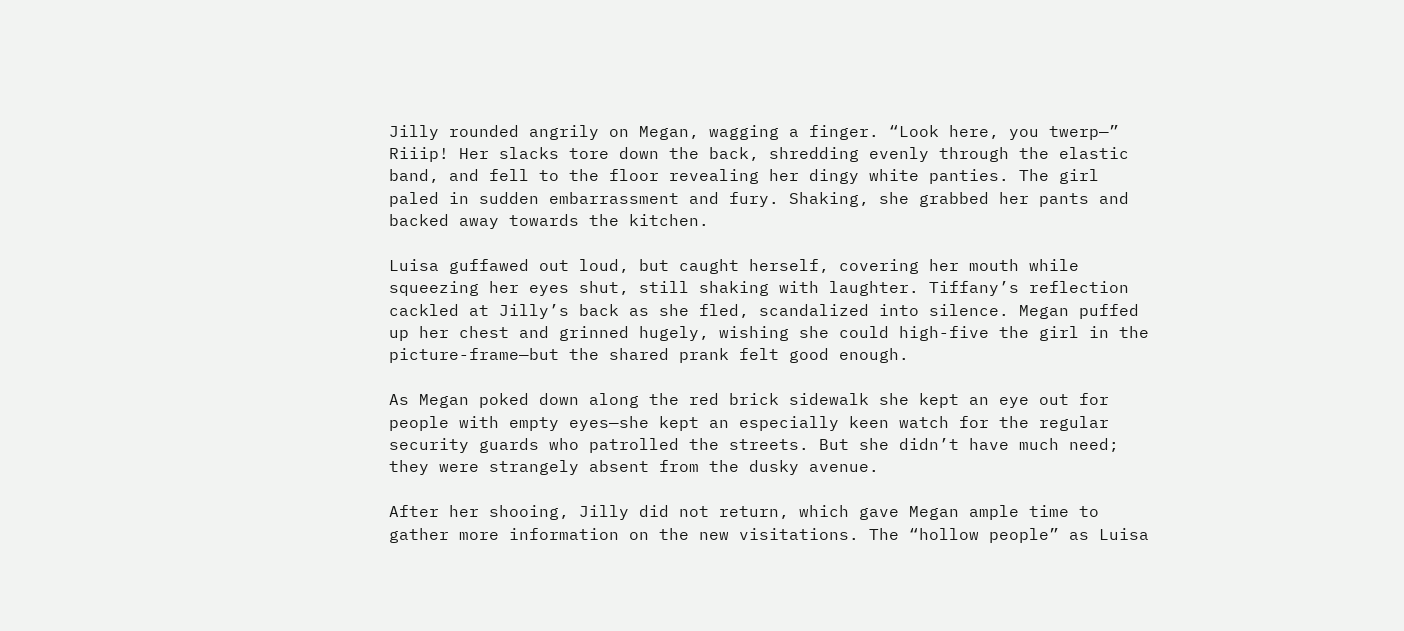Jilly rounded angrily on Megan, wagging a finger. “Look here, you twerp—” Riiip! Her slacks tore down the back, shredding evenly through the elastic band, and fell to the floor revealing her dingy white panties. The girl paled in sudden embarrassment and fury. Shaking, she grabbed her pants and backed away towards the kitchen.

Luisa guffawed out loud, but caught herself, covering her mouth while squeezing her eyes shut, still shaking with laughter. Tiffany’s reflection cackled at Jilly’s back as she fled, scandalized into silence. Megan puffed up her chest and grinned hugely, wishing she could high-five the girl in the picture-frame—but the shared prank felt good enough.

As Megan poked down along the red brick sidewalk she kept an eye out for people with empty eyes—she kept an especially keen watch for the regular security guards who patrolled the streets. But she didn’t have much need; they were strangely absent from the dusky avenue.

After her shooing, Jilly did not return, which gave Megan ample time to gather more information on the new visitations. The “hollow people” as Luisa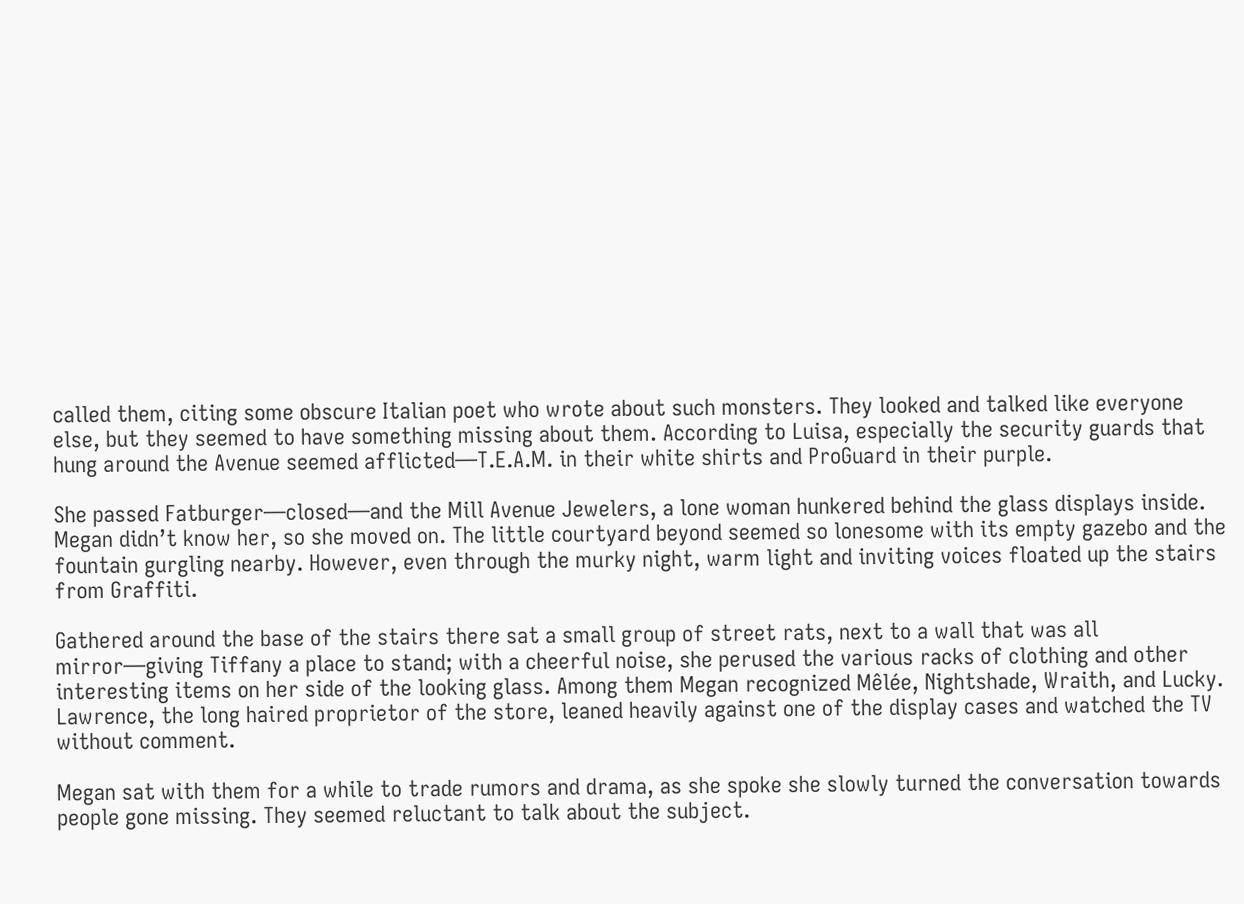called them, citing some obscure Italian poet who wrote about such monsters. They looked and talked like everyone else, but they seemed to have something missing about them. According to Luisa, especially the security guards that hung around the Avenue seemed afflicted—T.E.A.M. in their white shirts and ProGuard in their purple.

She passed Fatburger—closed—and the Mill Avenue Jewelers, a lone woman hunkered behind the glass displays inside. Megan didn’t know her, so she moved on. The little courtyard beyond seemed so lonesome with its empty gazebo and the fountain gurgling nearby. However, even through the murky night, warm light and inviting voices floated up the stairs from Graffiti.

Gathered around the base of the stairs there sat a small group of street rats, next to a wall that was all mirror—giving Tiffany a place to stand; with a cheerful noise, she perused the various racks of clothing and other interesting items on her side of the looking glass. Among them Megan recognized Mêlée, Nightshade, Wraith, and Lucky. Lawrence, the long haired proprietor of the store, leaned heavily against one of the display cases and watched the TV without comment.

Megan sat with them for a while to trade rumors and drama, as she spoke she slowly turned the conversation towards people gone missing. They seemed reluctant to talk about the subject.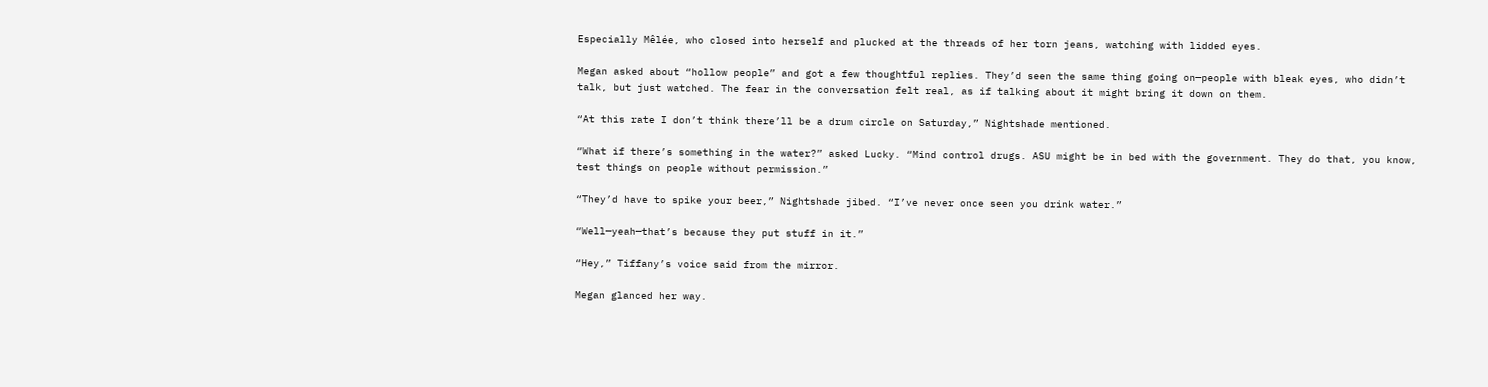Especially Mêlée, who closed into herself and plucked at the threads of her torn jeans, watching with lidded eyes.

Megan asked about “hollow people” and got a few thoughtful replies. They’d seen the same thing going on—people with bleak eyes, who didn’t talk, but just watched. The fear in the conversation felt real, as if talking about it might bring it down on them.

“At this rate I don’t think there’ll be a drum circle on Saturday,” Nightshade mentioned.

“What if there’s something in the water?” asked Lucky. “Mind control drugs. ASU might be in bed with the government. They do that, you know, test things on people without permission.”

“They’d have to spike your beer,” Nightshade jibed. “I’ve never once seen you drink water.”

“Well—yeah—that’s because they put stuff in it.”

“Hey,” Tiffany’s voice said from the mirror.

Megan glanced her way.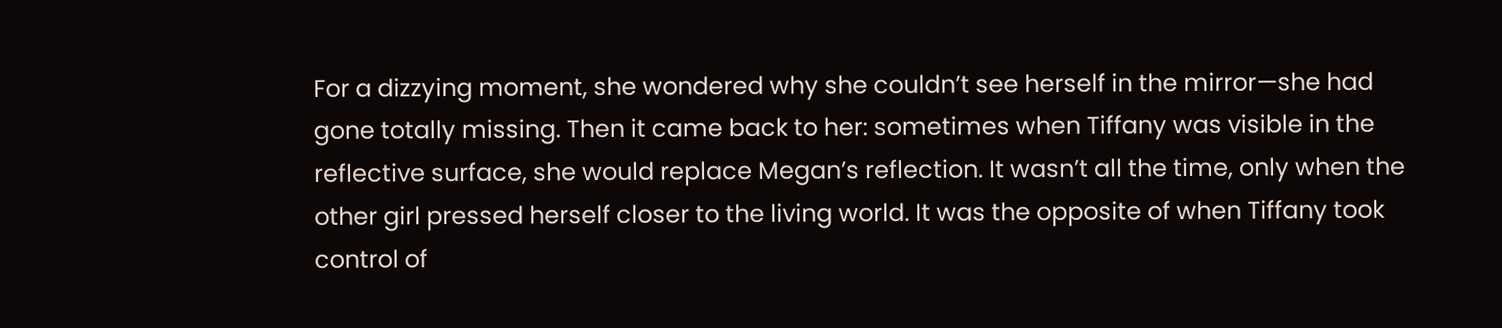For a dizzying moment, she wondered why she couldn’t see herself in the mirror—she had gone totally missing. Then it came back to her: sometimes when Tiffany was visible in the reflective surface, she would replace Megan’s reflection. It wasn’t all the time, only when the other girl pressed herself closer to the living world. It was the opposite of when Tiffany took control of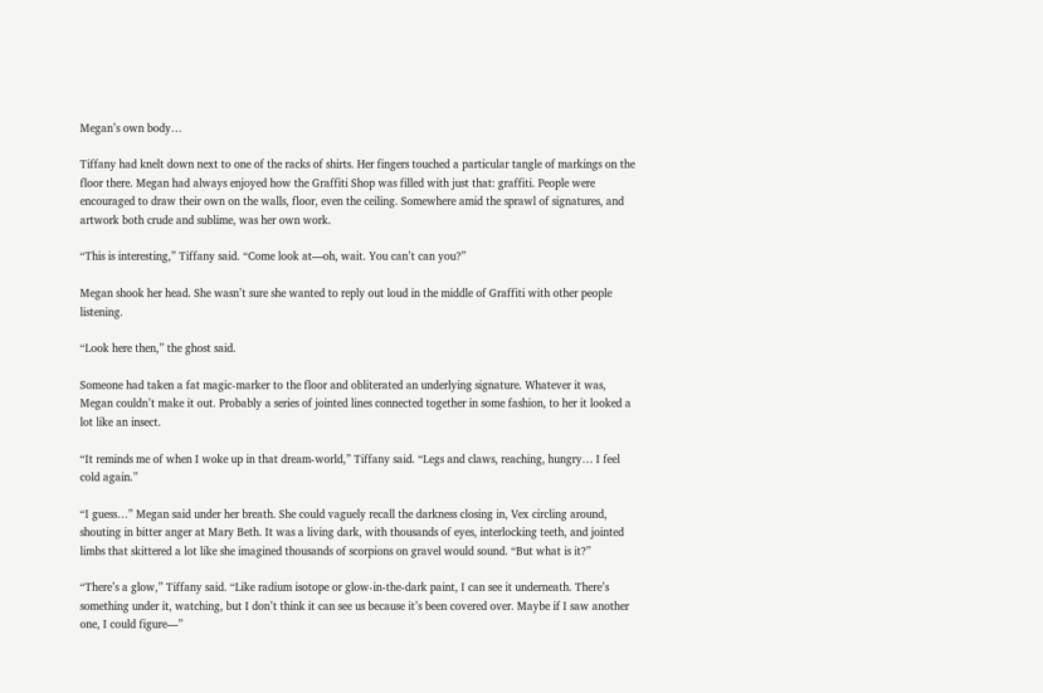Megan’s own body…

Tiffany had knelt down next to one of the racks of shirts. Her fingers touched a particular tangle of markings on the floor there. Megan had always enjoyed how the Graffiti Shop was filled with just that: graffiti. People were encouraged to draw their own on the walls, floor, even the ceiling. Somewhere amid the sprawl of signatures, and artwork both crude and sublime, was her own work.

“This is interesting,” Tiffany said. “Come look at—oh, wait. You can’t can you?”

Megan shook her head. She wasn’t sure she wanted to reply out loud in the middle of Graffiti with other people listening.

“Look here then,” the ghost said.

Someone had taken a fat magic-marker to the floor and obliterated an underlying signature. Whatever it was, Megan couldn’t make it out. Probably a series of jointed lines connected together in some fashion, to her it looked a lot like an insect.

“It reminds me of when I woke up in that dream-world,” Tiffany said. “Legs and claws, reaching, hungry… I feel cold again.”

“I guess…” Megan said under her breath. She could vaguely recall the darkness closing in, Vex circling around, shouting in bitter anger at Mary Beth. It was a living dark, with thousands of eyes, interlocking teeth, and jointed limbs that skittered a lot like she imagined thousands of scorpions on gravel would sound. “But what is it?”

“There’s a glow,” Tiffany said. “Like radium isotope or glow-in-the-dark paint, I can see it underneath. There’s something under it, watching, but I don’t think it can see us because it’s been covered over. Maybe if I saw another one, I could figure—”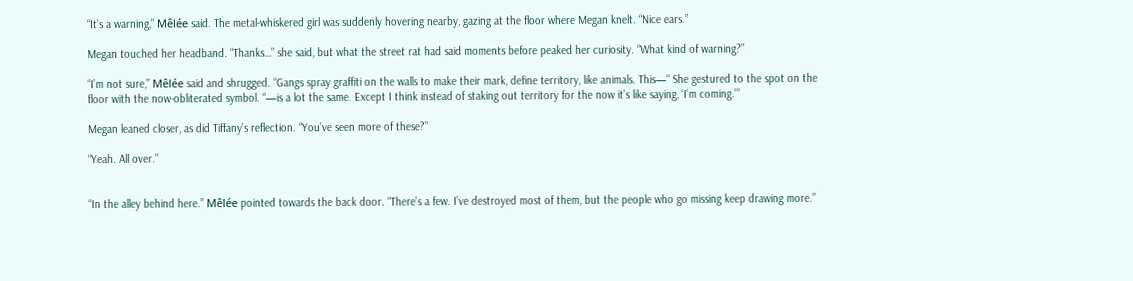“It’s a warning,” Mêlée said. The metal-whiskered girl was suddenly hovering nearby, gazing at the floor where Megan knelt. “Nice ears.”

Megan touched her headband. “Thanks…” she said, but what the street rat had said moments before peaked her curiosity. “What kind of warning?”

“I’m not sure,” Mêlée said and shrugged. “Gangs spray graffiti on the walls to make their mark, define territory, like animals. This—“ She gestured to the spot on the floor with the now-obliterated symbol. “—is a lot the same. Except I think instead of staking out territory for the now it’s like saying, ‘I’m coming.’”

Megan leaned closer, as did Tiffany’s reflection. “You’ve seen more of these?”

“Yeah. All over.”


“In the alley behind here.” Mêlée pointed towards the back door. “There’s a few. I’ve destroyed most of them, but the people who go missing keep drawing more.”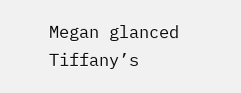Megan glanced Tiffany’s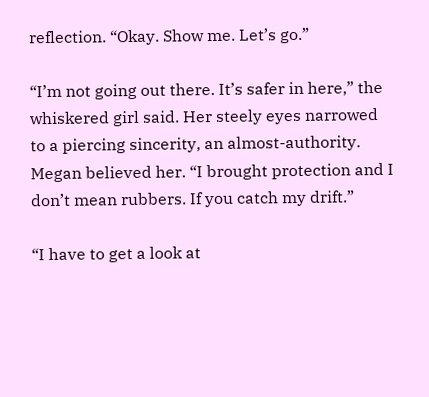reflection. “Okay. Show me. Let’s go.”

“I’m not going out there. It’s safer in here,” the whiskered girl said. Her steely eyes narrowed to a piercing sincerity, an almost-authority. Megan believed her. “I brought protection and I don’t mean rubbers. If you catch my drift.”

“I have to get a look at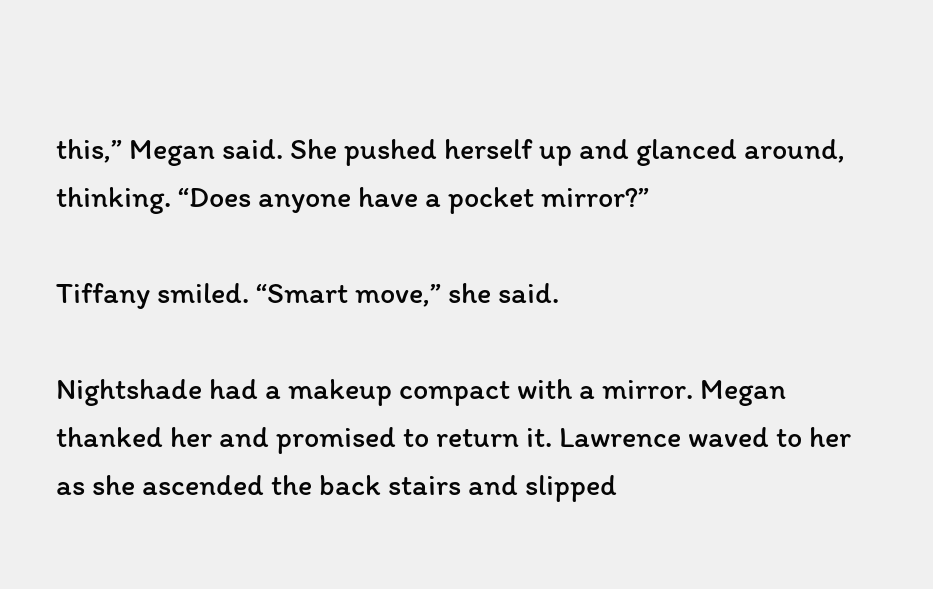this,” Megan said. She pushed herself up and glanced around, thinking. “Does anyone have a pocket mirror?”

Tiffany smiled. “Smart move,” she said.

Nightshade had a makeup compact with a mirror. Megan thanked her and promised to return it. Lawrence waved to her as she ascended the back stairs and slipped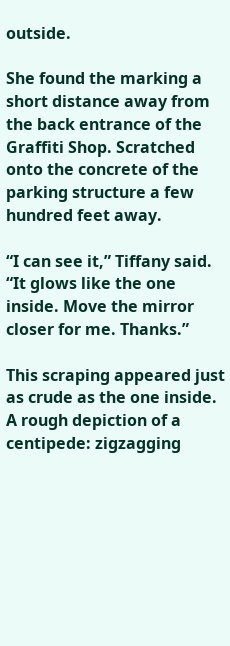outside.

She found the marking a short distance away from the back entrance of the Graffiti Shop. Scratched onto the concrete of the parking structure a few hundred feet away.

“I can see it,” Tiffany said. “It glows like the one inside. Move the mirror closer for me. Thanks.”

This scraping appeared just as crude as the one inside. A rough depiction of a centipede: zigzagging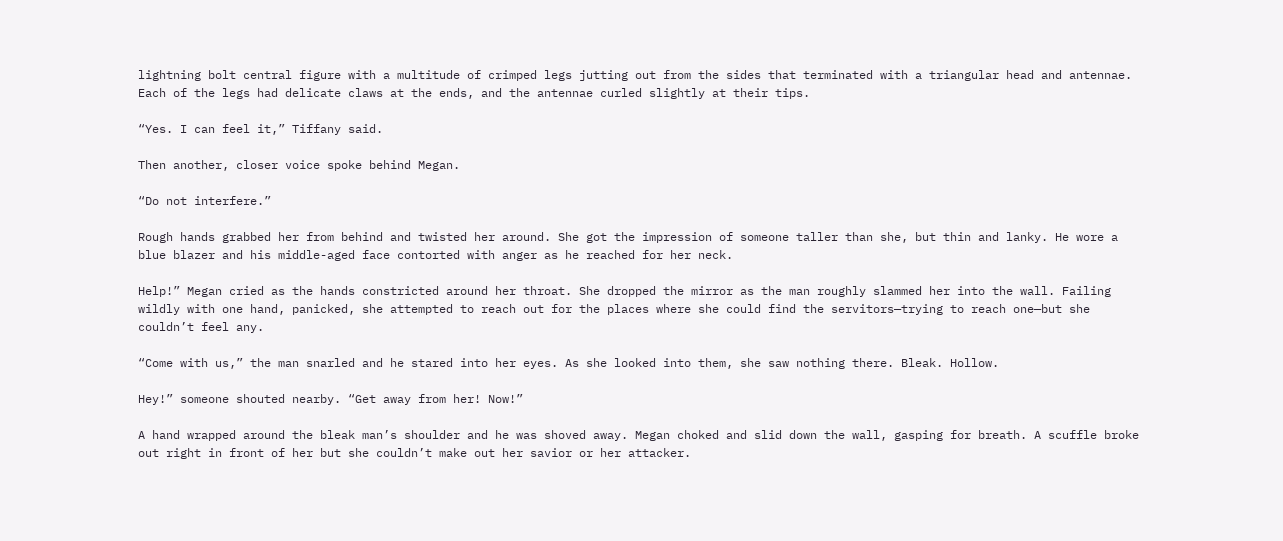lightning bolt central figure with a multitude of crimped legs jutting out from the sides that terminated with a triangular head and antennae. Each of the legs had delicate claws at the ends, and the antennae curled slightly at their tips.

“Yes. I can feel it,” Tiffany said.

Then another, closer voice spoke behind Megan.

“Do not interfere.”

Rough hands grabbed her from behind and twisted her around. She got the impression of someone taller than she, but thin and lanky. He wore a blue blazer and his middle-aged face contorted with anger as he reached for her neck.

Help!” Megan cried as the hands constricted around her throat. She dropped the mirror as the man roughly slammed her into the wall. Failing wildly with one hand, panicked, she attempted to reach out for the places where she could find the servitors—trying to reach one—but she couldn’t feel any.

“Come with us,” the man snarled and he stared into her eyes. As she looked into them, she saw nothing there. Bleak. Hollow.

Hey!” someone shouted nearby. “Get away from her! Now!”

A hand wrapped around the bleak man’s shoulder and he was shoved away. Megan choked and slid down the wall, gasping for breath. A scuffle broke out right in front of her but she couldn’t make out her savior or her attacker.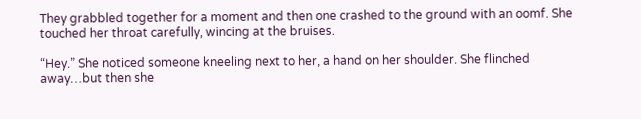They grabbled together for a moment and then one crashed to the ground with an oomf. She touched her throat carefully, wincing at the bruises.

“Hey.” She noticed someone kneeling next to her, a hand on her shoulder. She flinched away…but then she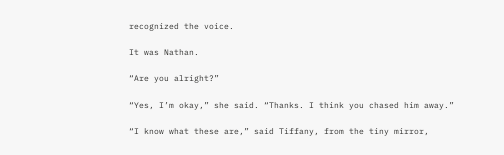recognized the voice.

It was Nathan.

“Are you alright?”

“Yes, I’m okay,” she said. “Thanks. I think you chased him away.”

“I know what these are,” said Tiffany, from the tiny mirror,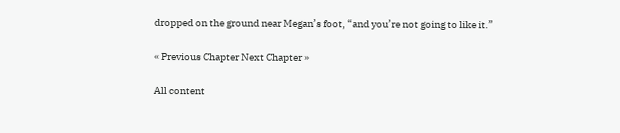dropped on the ground near Megan’s foot, “and you’re not going to like it.”

« Previous Chapter Next Chapter »

All content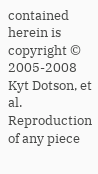contained herein is copyright © 2005-2008 Kyt Dotson, et al.
Reproduction of any piece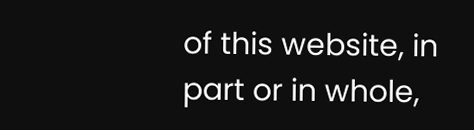of this website, in part or in whole,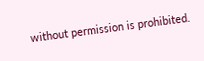without permission is prohibited.